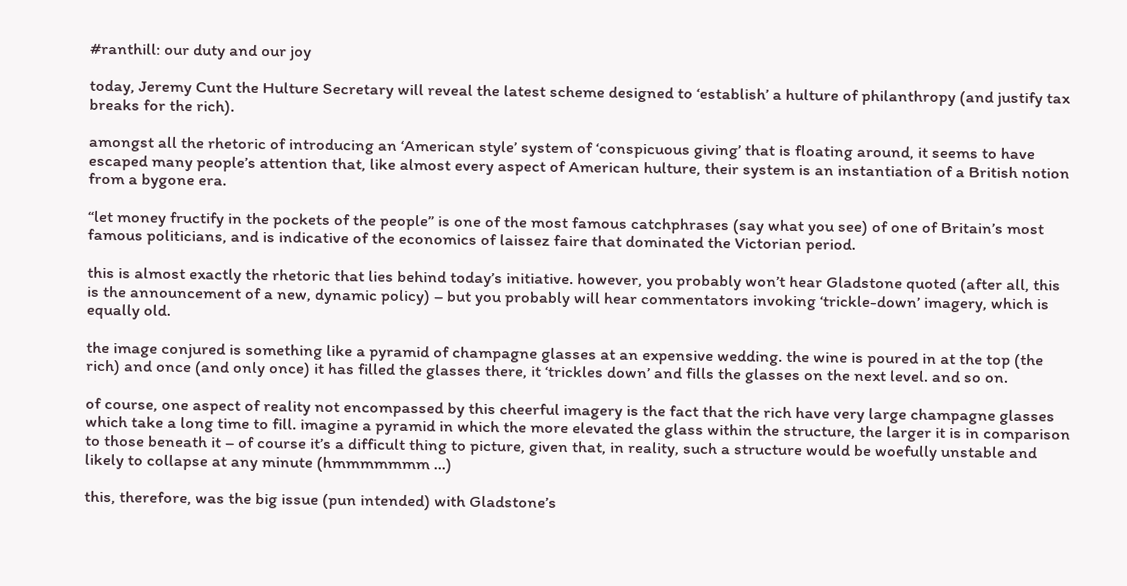#ranthill: our duty and our joy

today, Jeremy Cunt the Hulture Secretary will reveal the latest scheme designed to ‘establish’ a hulture of philanthropy (and justify tax breaks for the rich).

amongst all the rhetoric of introducing an ‘American style’ system of ‘conspicuous giving’ that is floating around, it seems to have escaped many people’s attention that, like almost every aspect of American hulture, their system is an instantiation of a British notion from a bygone era.

“let money fructify in the pockets of the people” is one of the most famous catchphrases (say what you see) of one of Britain’s most famous politicians, and is indicative of the economics of laissez faire that dominated the Victorian period.

this is almost exactly the rhetoric that lies behind today’s initiative. however, you probably won’t hear Gladstone quoted (after all, this is the announcement of a new, dynamic policy) – but you probably will hear commentators invoking ‘trickle-down’ imagery, which is equally old.

the image conjured is something like a pyramid of champagne glasses at an expensive wedding. the wine is poured in at the top (the rich) and once (and only once) it has filled the glasses there, it ‘trickles down’ and fills the glasses on the next level. and so on.

of course, one aspect of reality not encompassed by this cheerful imagery is the fact that the rich have very large champagne glasses which take a long time to fill. imagine a pyramid in which the more elevated the glass within the structure, the larger it is in comparison to those beneath it – of course it’s a difficult thing to picture, given that, in reality, such a structure would be woefully unstable and likely to collapse at any minute (hmmmmmmm …)

this, therefore, was the big issue (pun intended) with Gladstone’s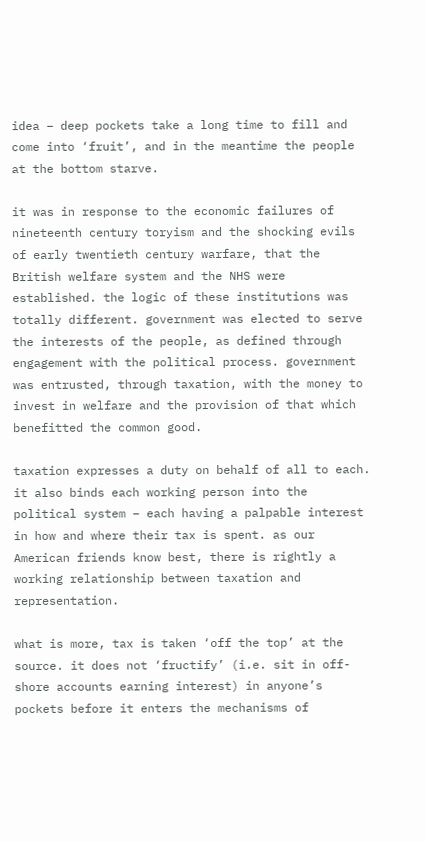idea – deep pockets take a long time to fill and come into ‘fruit’, and in the meantime the people at the bottom starve.

it was in response to the economic failures of nineteenth century toryism and the shocking evils of early twentieth century warfare, that the British welfare system and the NHS were established. the logic of these institutions was totally different. government was elected to serve the interests of the people, as defined through engagement with the political process. government was entrusted, through taxation, with the money to invest in welfare and the provision of that which benefitted the common good.

taxation expresses a duty on behalf of all to each. it also binds each working person into the political system – each having a palpable interest in how and where their tax is spent. as our American friends know best, there is rightly a working relationship between taxation and representation.

what is more, tax is taken ‘off the top’ at the source. it does not ‘fructify’ (i.e. sit in off-shore accounts earning interest) in anyone’s pockets before it enters the mechanisms of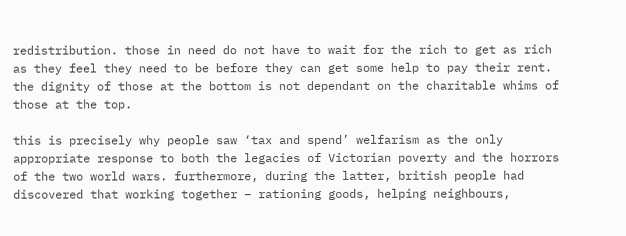redistribution. those in need do not have to wait for the rich to get as rich as they feel they need to be before they can get some help to pay their rent. the dignity of those at the bottom is not dependant on the charitable whims of those at the top.

this is precisely why people saw ‘tax and spend’ welfarism as the only appropriate response to both the legacies of Victorian poverty and the horrors of the two world wars. furthermore, during the latter, british people had discovered that working together – rationing goods, helping neighbours,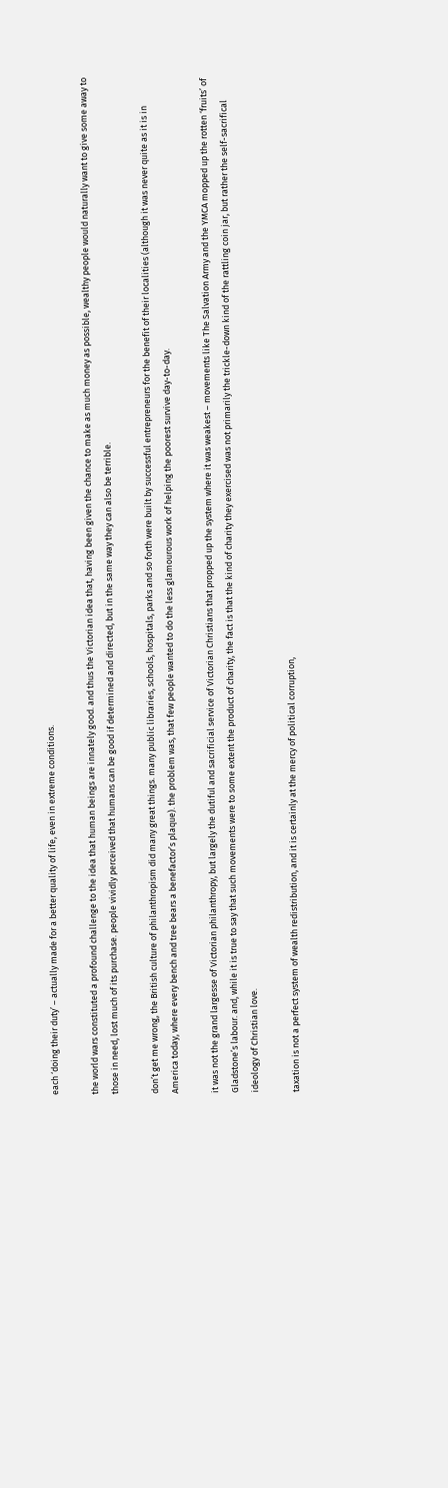each ‘doing their duty’ – actually made for a better quality of life, even in extreme conditions.

the world wars constituted a profound challenge to the idea that human beings are innately good. and thus the Victorian idea that, having been given the chance to make as much money as possible, wealthy people would naturally want to give some away to those in need, lost much of its purchase. people vividly perceived that humans can be good if determined and directed, but in the same way they can also be terrible.

don’t get me wrong, the British culture of philanthropism did many great things. many public libraries, schools, hospitals, parks and so forth were built by successful entrepreneurs for the benefit of their localities (although it was never quite as it is in America today, where every bench and tree bears a benefactor’s plaque). the problem was, that few people wanted to do the less glamourous work of helping the poorest survive day-to-day.

it was not the grand largesse of Victorian philanthropy, but largely the dutiful and sacrificial service of Victorian Christians that propped up the system where it was weakest – movements like The Salvation Army and the YMCA mopped up the rotten ‘fruits’ of Gladstone’s labour. and, while it is true to say that such movements were to some extent the product of charity, the fact is that the kind of charity they exercised was not primarily the trickle-down kind of the rattling coin jar, but rather the self-sacrifical ideology of Christian love.

taxation is not a perfect system of wealth redistribution, and it is certainly at the mercy of political corruption,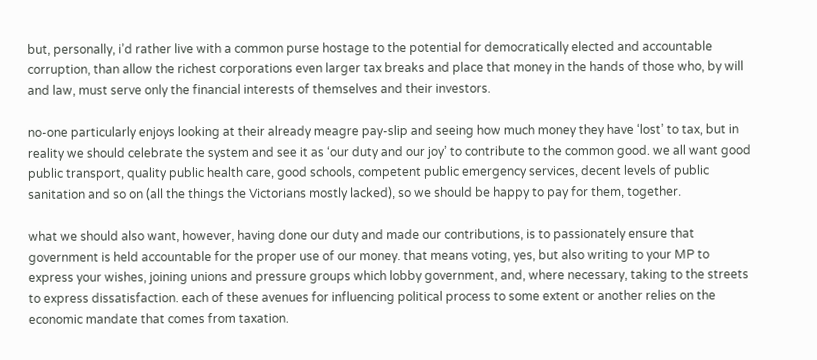but, personally, i’d rather live with a common purse hostage to the potential for democratically elected and accountable corruption, than allow the richest corporations even larger tax breaks and place that money in the hands of those who, by will and law, must serve only the financial interests of themselves and their investors.

no-one particularly enjoys looking at their already meagre pay-slip and seeing how much money they have ‘lost’ to tax, but in reality we should celebrate the system and see it as ‘our duty and our joy’ to contribute to the common good. we all want good public transport, quality public health care, good schools, competent public emergency services, decent levels of public sanitation and so on (all the things the Victorians mostly lacked), so we should be happy to pay for them, together.

what we should also want, however, having done our duty and made our contributions, is to passionately ensure that government is held accountable for the proper use of our money. that means voting, yes, but also writing to your MP to express your wishes, joining unions and pressure groups which lobby government, and, where necessary, taking to the streets to express dissatisfaction. each of these avenues for influencing political process to some extent or another relies on the economic mandate that comes from taxation.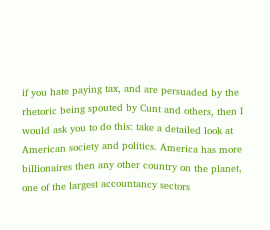if you hate paying tax, and are persuaded by the rhetoric being spouted by Cunt and others, then I would ask you to do this: take a detailed look at American society and politics. America has more billionaires then any other country on the planet, one of the largest accountancy sectors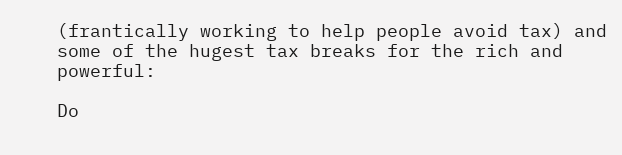(frantically working to help people avoid tax) and some of the hugest tax breaks for the rich and powerful:

Do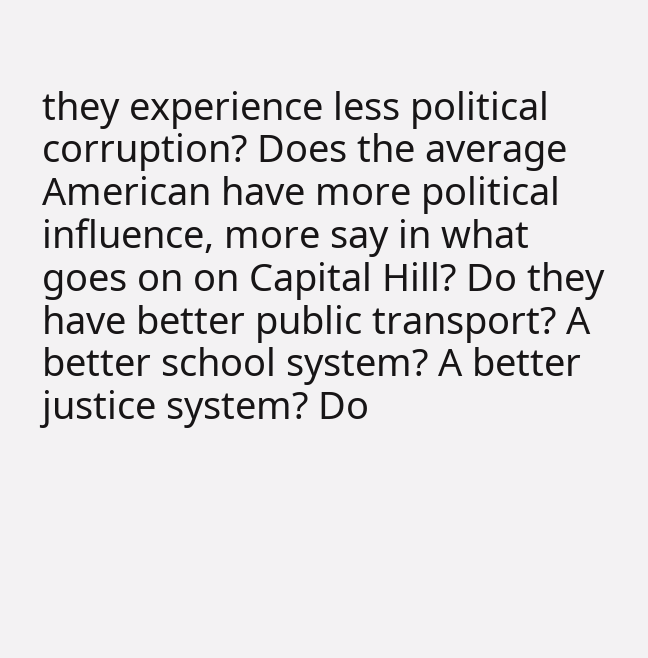they experience less political corruption? Does the average American have more political influence, more say in what goes on on Capital Hill? Do they have better public transport? A better school system? A better justice system? Do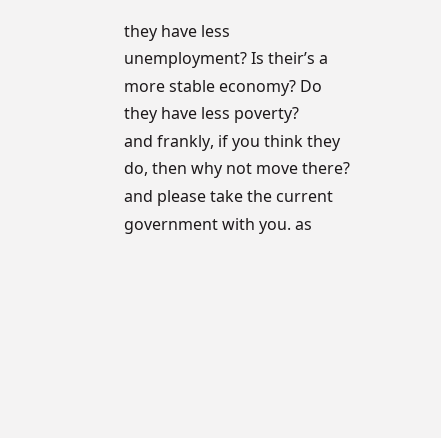they have less unemployment? Is their’s a more stable economy? Do they have less poverty?
and frankly, if you think they do, then why not move there? and please take the current government with you. as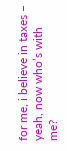for me, i believe in taxes – yeah, now who’s with me?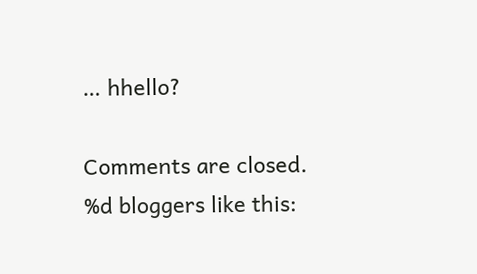… hhello?

Comments are closed.
%d bloggers like this: